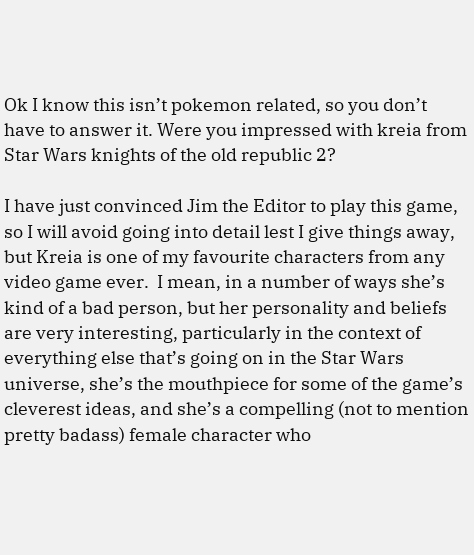Ok I know this isn’t pokemon related, so you don’t have to answer it. Were you impressed with kreia from Star Wars knights of the old republic 2?

I have just convinced Jim the Editor to play this game, so I will avoid going into detail lest I give things away, but Kreia is one of my favourite characters from any video game ever.  I mean, in a number of ways she’s kind of a bad person, but her personality and beliefs are very interesting, particularly in the context of everything else that’s going on in the Star Wars universe, she’s the mouthpiece for some of the game’s cleverest ideas, and she’s a compelling (not to mention pretty badass) female character who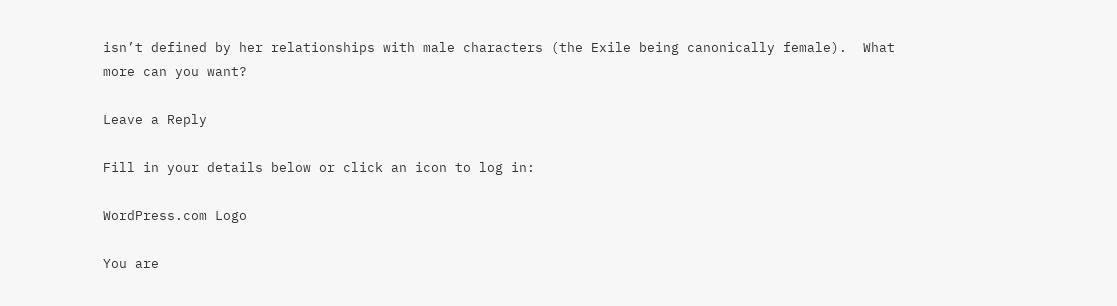isn’t defined by her relationships with male characters (the Exile being canonically female).  What more can you want?

Leave a Reply

Fill in your details below or click an icon to log in:

WordPress.com Logo

You are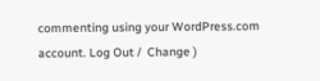commenting using your WordPress.com account. Log Out /  Change )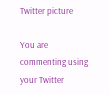Twitter picture

You are commenting using your Twitter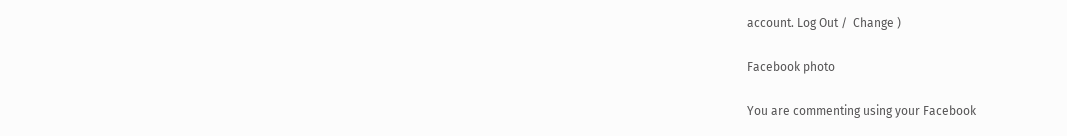account. Log Out /  Change )

Facebook photo

You are commenting using your Facebook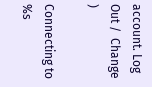account. Log Out /  Change )

Connecting to %s